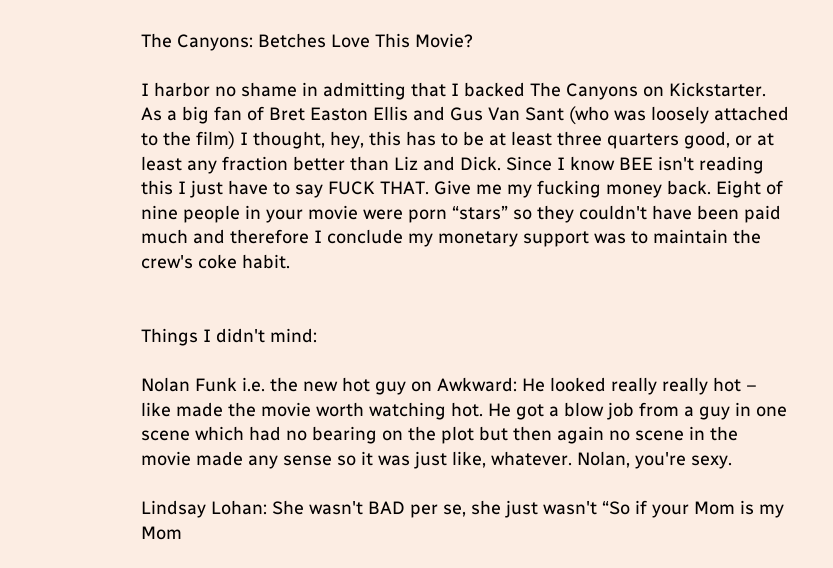The Canyons: Betches Love This Movie?

I harbor no shame in admitting that I backed The Canyons on Kickstarter. As a big fan of Bret Easton Ellis and Gus Van Sant (who was loosely attached to the film) I thought, hey, this has to be at least three quarters good, or at least any fraction better than Liz and Dick. Since I know BEE isn't reading this I just have to say FUCK THAT. Give me my fucking money back. Eight of nine people in your movie were porn “stars” so they couldn't have been paid much and therefore I conclude my monetary support was to maintain the crew's coke habit.


Things I didn't mind:

Nolan Funk i.e. the new hot guy on Awkward: He looked really really hot – like made the movie worth watching hot. He got a blow job from a guy in one scene which had no bearing on the plot but then again no scene in the movie made any sense so it was just like, whatever. Nolan, you're sexy.

Lindsay Lohan: She wasn't BAD per se, she just wasn't “So if your Mom is my Mom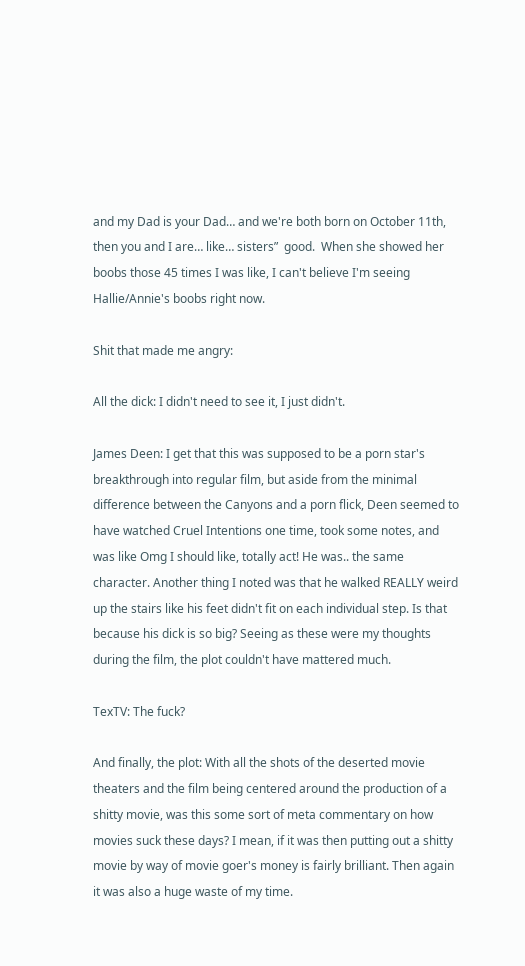and my Dad is your Dad… and we're both born on October 11th, then you and I are… like… sisters”  good.  When she showed her boobs those 45 times I was like, I can't believe I'm seeing Hallie/Annie's boobs right now.

Shit that made me angry:

All the dick: I didn't need to see it, I just didn't.

James Deen: I get that this was supposed to be a porn star's breakthrough into regular film, but aside from the minimal difference between the Canyons and a porn flick, Deen seemed to have watched Cruel Intentions one time, took some notes, and was like Omg I should like, totally act! He was.. the same character. Another thing I noted was that he walked REALLY weird up the stairs like his feet didn't fit on each individual step. Is that because his dick is so big? Seeing as these were my thoughts during the film, the plot couldn't have mattered much.

TexTV: The fuck?

And finally, the plot: With all the shots of the deserted movie theaters and the film being centered around the production of a shitty movie, was this some sort of meta commentary on how movies suck these days? I mean, if it was then putting out a shitty movie by way of movie goer's money is fairly brilliant. Then again it was also a huge waste of my time.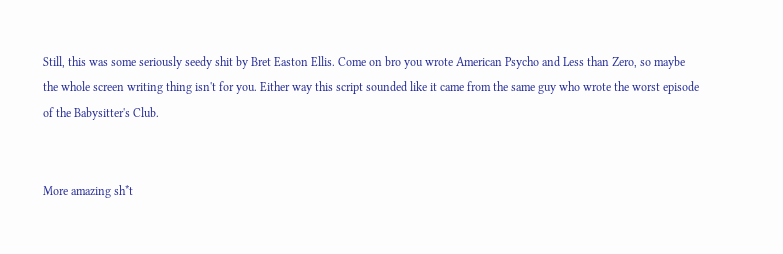Still, this was some seriously seedy shit by Bret Easton Ellis. Come on bro you wrote American Psycho and Less than Zero, so maybe the whole screen writing thing isn't for you. Either way this script sounded like it came from the same guy who wrote the worst episode of the Babysitter's Club.


More amazing sh*t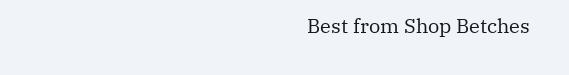Best from Shop Betches